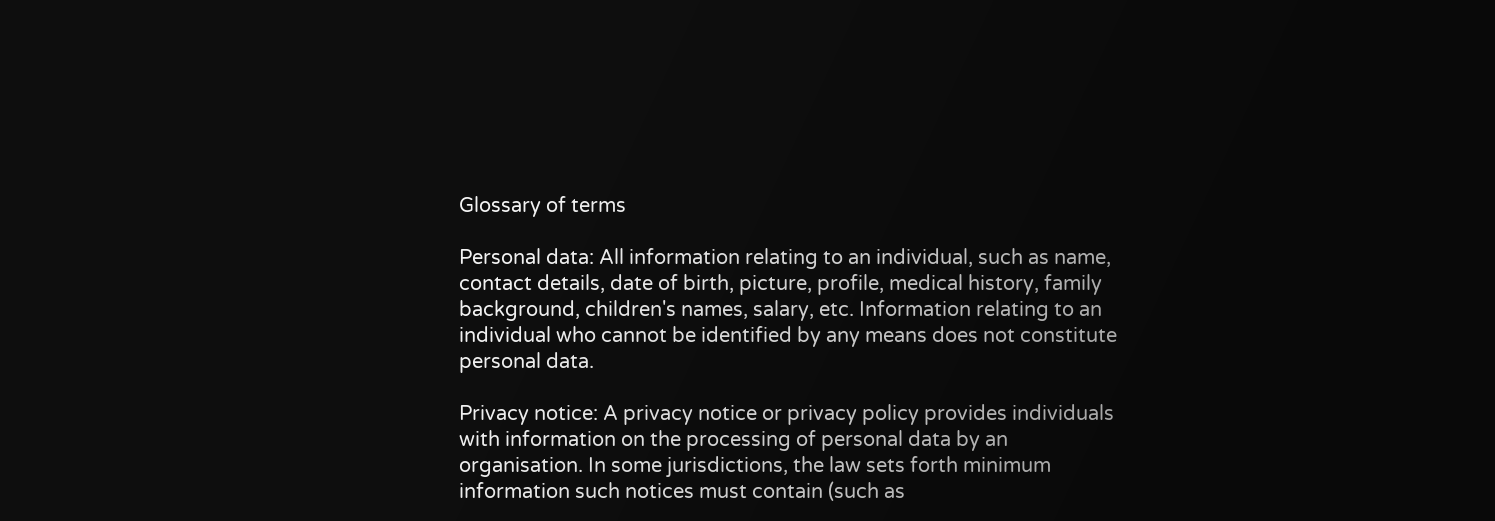Glossary of terms

Personal data: All information relating to an individual, such as name, contact details, date of birth, picture, profile, medical history, family background, children's names, salary, etc. Information relating to an individual who cannot be identified by any means does not constitute personal data.

Privacy notice: A privacy notice or privacy policy provides individuals with information on the processing of personal data by an organisation. In some jurisdictions, the law sets forth minimum information such notices must contain (such as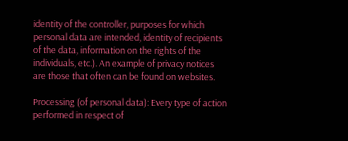identity of the controller, purposes for which personal data are intended, identity of recipients of the data, information on the rights of the individuals, etc.). An example of privacy notices are those that often can be found on websites.

Processing (of personal data): Every type of action performed in respect of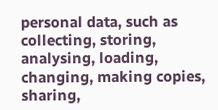personal data, such as collecting, storing, analysing, loading, changing, making copies, sharing,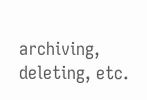archiving, deleting, etc.